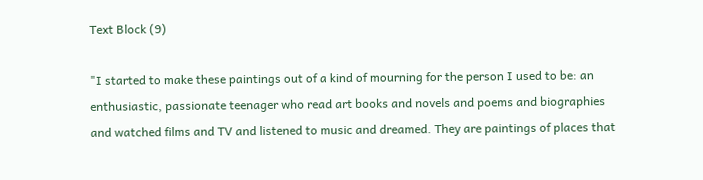Text Block (9)

"I started to make these paintings out of a kind of mourning for the person I used to be: an enthusiastic, passionate teenager who read art books and novels and poems and biographies and watched films and TV and listened to music and dreamed. They are paintings of places that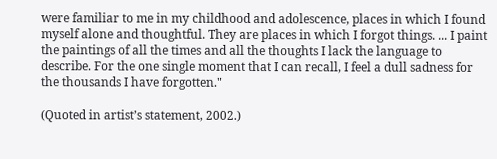were familiar to me in my childhood and adolescence, places in which I found myself alone and thoughtful. They are places in which I forgot things. ... I paint the paintings of all the times and all the thoughts I lack the language to describe. For the one single moment that I can recall, I feel a dull sadness for the thousands I have forgotten."

(Quoted in artist’s statement, 2002.)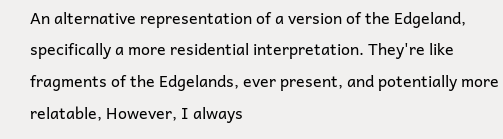An alternative representation of a version of the Edgeland, specifically a more residential interpretation. They're like fragments of the Edgelands, ever present, and potentially more relatable, However, I always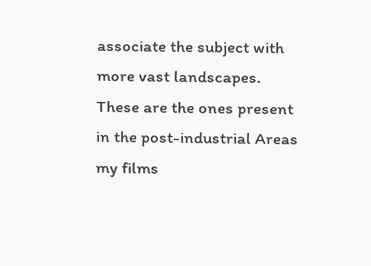associate the subject with more vast landscapes. These are the ones present in the post-industrial Areas my films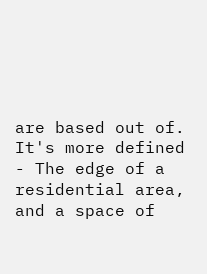are based out of. It's more defined - The edge of a residential area, and a space of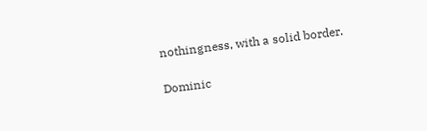nothingness, with a solid border.

Dominic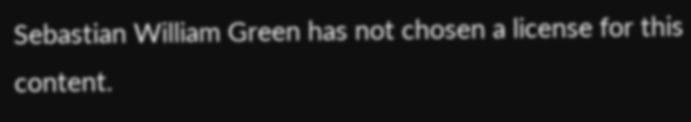Sebastian William Green has not chosen a license for this content.